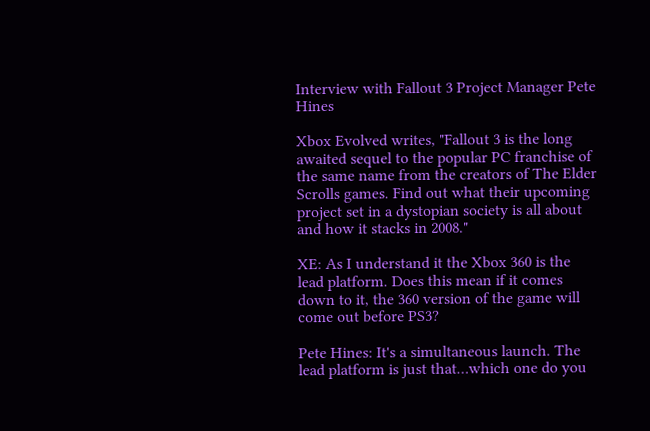Interview with Fallout 3 Project Manager Pete Hines

Xbox Evolved writes, "Fallout 3 is the long awaited sequel to the popular PC franchise of the same name from the creators of The Elder Scrolls games. Find out what their upcoming project set in a dystopian society is all about and how it stacks in 2008."

XE: As I understand it the Xbox 360 is the lead platform. Does this mean if it comes down to it, the 360 version of the game will come out before PS3?

Pete Hines: It's a simultaneous launch. The lead platform is just that…which one do you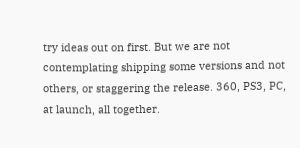try ideas out on first. But we are not contemplating shipping some versions and not others, or staggering the release. 360, PS3, PC, at launch, all together.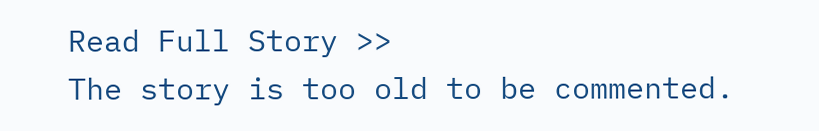Read Full Story >>
The story is too old to be commented.